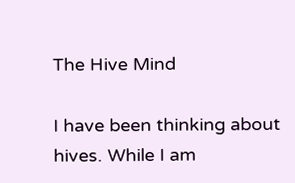The Hive Mind

I have been thinking about hives. While I am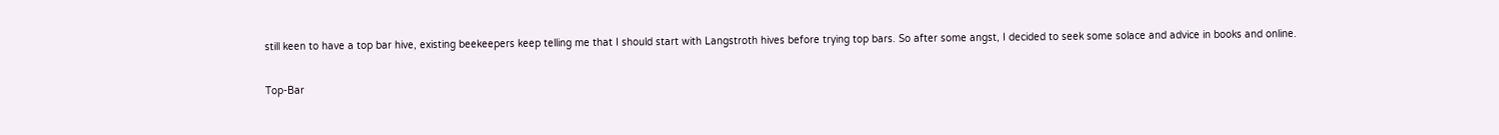still keen to have a top bar hive, existing beekeepers keep telling me that I should start with Langstroth hives before trying top bars. So after some angst, I decided to seek some solace and advice in books and online.

Top-Bar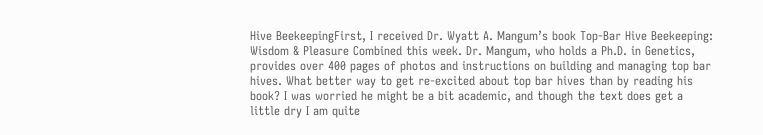Hive BeekeepingFirst, I received Dr. Wyatt A. Mangum’s book Top-Bar Hive Beekeeping: Wisdom & Pleasure Combined this week. Dr. Mangum, who holds a Ph.D. in Genetics, provides over 400 pages of photos and instructions on building and managing top bar hives. What better way to get re-excited about top bar hives than by reading his book? I was worried he might be a bit academic, and though the text does get a little dry I am quite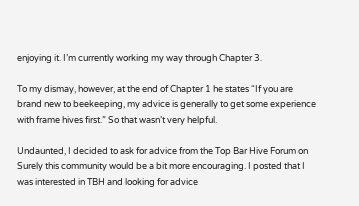enjoying it. I’m currently working my way through Chapter 3.

To my dismay, however, at the end of Chapter 1 he states “If you are brand new to beekeeping, my advice is generally to get some experience with frame hives first.” So that wasn’t very helpful.

Undaunted, I decided to ask for advice from the Top Bar Hive Forum on Surely this community would be a bit more encouraging. I posted that I was interested in TBH and looking for advice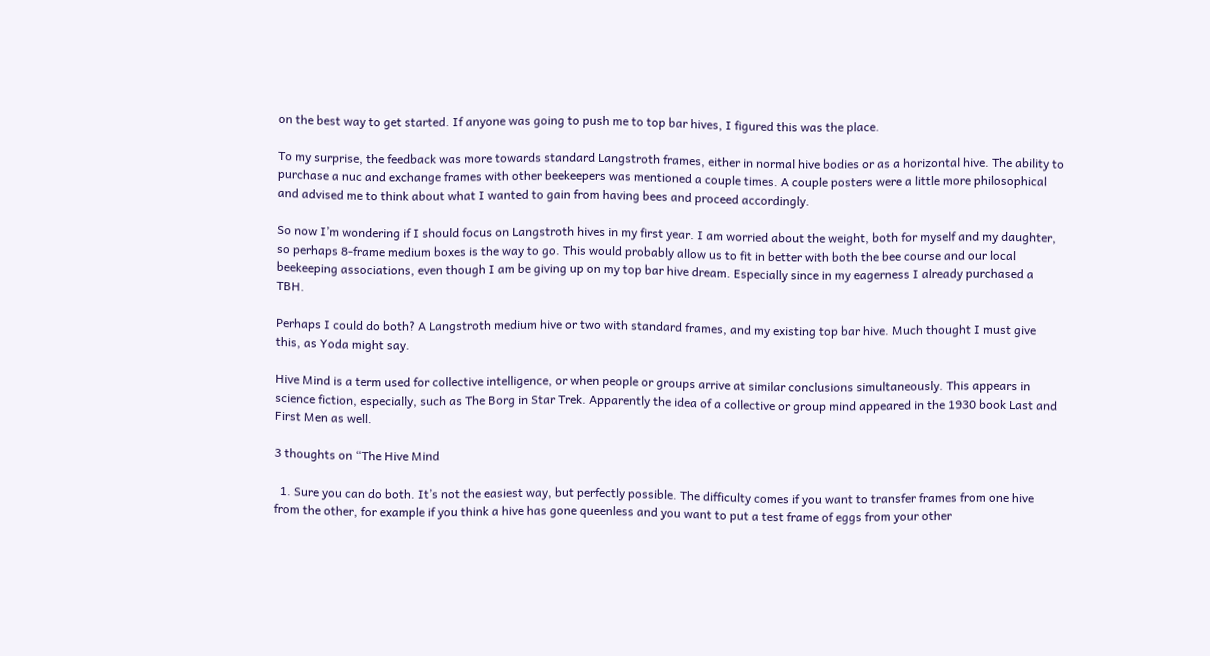on the best way to get started. If anyone was going to push me to top bar hives, I figured this was the place.

To my surprise, the feedback was more towards standard Langstroth frames, either in normal hive bodies or as a horizontal hive. The ability to purchase a nuc and exchange frames with other beekeepers was mentioned a couple times. A couple posters were a little more philosophical and advised me to think about what I wanted to gain from having bees and proceed accordingly.

So now I’m wondering if I should focus on Langstroth hives in my first year. I am worried about the weight, both for myself and my daughter, so perhaps 8-frame medium boxes is the way to go. This would probably allow us to fit in better with both the bee course and our local beekeeping associations, even though I am be giving up on my top bar hive dream. Especially since in my eagerness I already purchased a TBH.

Perhaps I could do both? A Langstroth medium hive or two with standard frames, and my existing top bar hive. Much thought I must give this, as Yoda might say.

Hive Mind is a term used for collective intelligence, or when people or groups arrive at similar conclusions simultaneously. This appears in science fiction, especially, such as The Borg in Star Trek. Apparently the idea of a collective or group mind appeared in the 1930 book Last and First Men as well.

3 thoughts on “The Hive Mind

  1. Sure you can do both. It’s not the easiest way, but perfectly possible. The difficulty comes if you want to transfer frames from one hive from the other, for example if you think a hive has gone queenless and you want to put a test frame of eggs from your other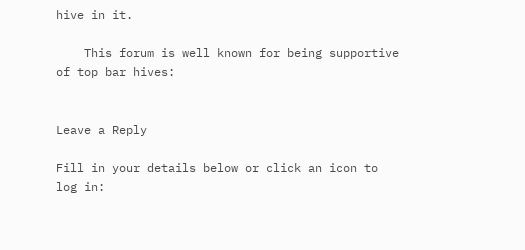hive in it.

    This forum is well known for being supportive of top bar hives:


Leave a Reply

Fill in your details below or click an icon to log in: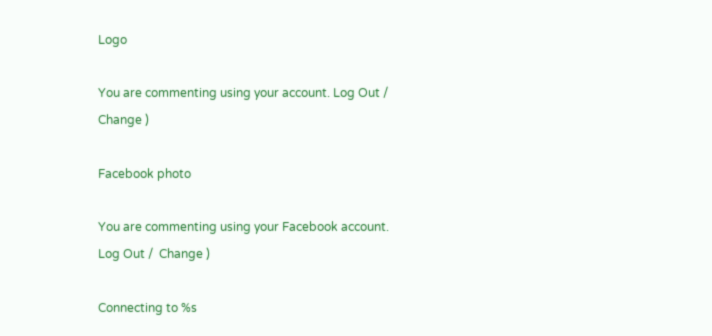Logo

You are commenting using your account. Log Out /  Change )

Facebook photo

You are commenting using your Facebook account. Log Out /  Change )

Connecting to %s